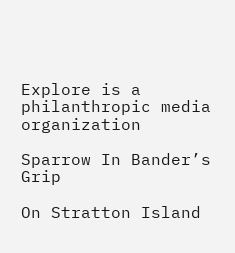Explore is a philanthropic media organization

Sparrow In Bander’s Grip

On Stratton Island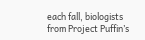each fall, biologists from Project Puffin’s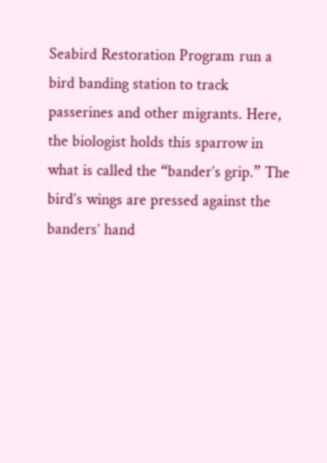Seabird Restoration Program run a bird banding station to track passerines and other migrants. Here, the biologist holds this sparrow in what is called the “bander’s grip.” The bird’s wings are pressed against the banders’ hand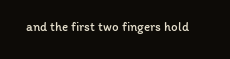and the first two fingers hold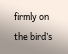firmly on the bird’s